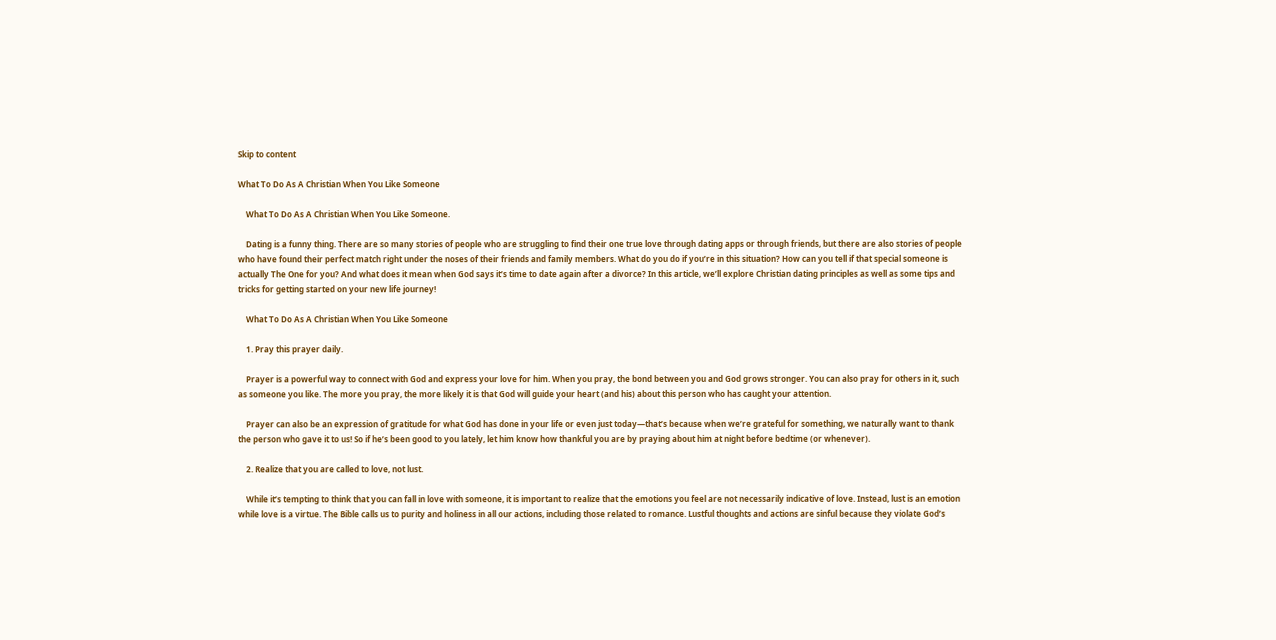Skip to content

What To Do As A Christian When You Like Someone

    What To Do As A Christian When You Like Someone.

    Dating is a funny thing. There are so many stories of people who are struggling to find their one true love through dating apps or through friends, but there are also stories of people who have found their perfect match right under the noses of their friends and family members. What do you do if you’re in this situation? How can you tell if that special someone is actually The One for you? And what does it mean when God says it’s time to date again after a divorce? In this article, we’ll explore Christian dating principles as well as some tips and tricks for getting started on your new life journey!

    What To Do As A Christian When You Like Someone

    1. Pray this prayer daily.

    Prayer is a powerful way to connect with God and express your love for him. When you pray, the bond between you and God grows stronger. You can also pray for others in it, such as someone you like. The more you pray, the more likely it is that God will guide your heart (and his) about this person who has caught your attention.

    Prayer can also be an expression of gratitude for what God has done in your life or even just today—that’s because when we’re grateful for something, we naturally want to thank the person who gave it to us! So if he’s been good to you lately, let him know how thankful you are by praying about him at night before bedtime (or whenever).

    2. Realize that you are called to love, not lust.

    While it’s tempting to think that you can fall in love with someone, it is important to realize that the emotions you feel are not necessarily indicative of love. Instead, lust is an emotion while love is a virtue. The Bible calls us to purity and holiness in all our actions, including those related to romance. Lustful thoughts and actions are sinful because they violate God’s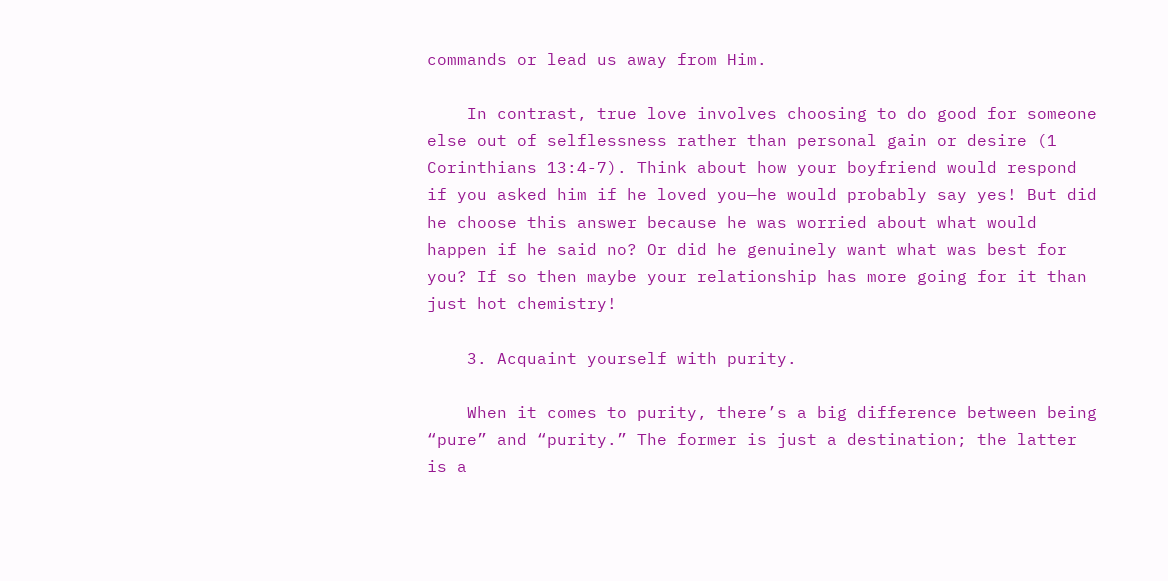commands or lead us away from Him.

    In contrast, true love involves choosing to do good for someone else out of selflessness rather than personal gain or desire (1 Corinthians 13:4-7). Think about how your boyfriend would respond if you asked him if he loved you—he would probably say yes! But did he choose this answer because he was worried about what would happen if he said no? Or did he genuinely want what was best for you? If so then maybe your relationship has more going for it than just hot chemistry!

    3. Acquaint yourself with purity.

    When it comes to purity, there’s a big difference between being “pure” and “purity.” The former is just a destination; the latter is a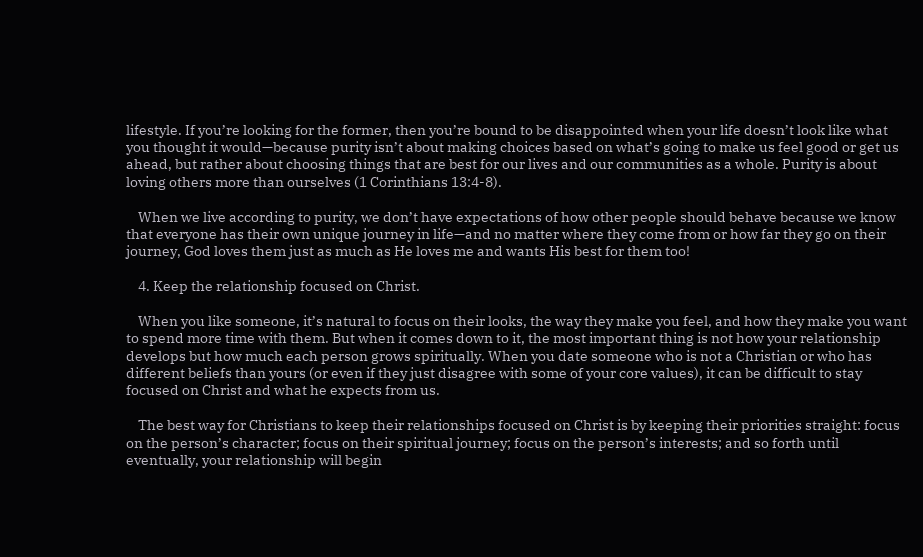lifestyle. If you’re looking for the former, then you’re bound to be disappointed when your life doesn’t look like what you thought it would—because purity isn’t about making choices based on what’s going to make us feel good or get us ahead, but rather about choosing things that are best for our lives and our communities as a whole. Purity is about loving others more than ourselves (1 Corinthians 13:4-8).

    When we live according to purity, we don’t have expectations of how other people should behave because we know that everyone has their own unique journey in life—and no matter where they come from or how far they go on their journey, God loves them just as much as He loves me and wants His best for them too!

    4. Keep the relationship focused on Christ.

    When you like someone, it’s natural to focus on their looks, the way they make you feel, and how they make you want to spend more time with them. But when it comes down to it, the most important thing is not how your relationship develops but how much each person grows spiritually. When you date someone who is not a Christian or who has different beliefs than yours (or even if they just disagree with some of your core values), it can be difficult to stay focused on Christ and what he expects from us.

    The best way for Christians to keep their relationships focused on Christ is by keeping their priorities straight: focus on the person’s character; focus on their spiritual journey; focus on the person’s interests; and so forth until eventually, your relationship will begin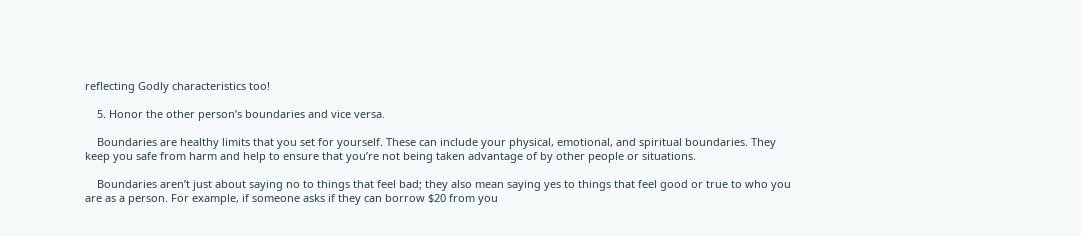reflecting Godly characteristics too!

    5. Honor the other person’s boundaries and vice versa.

    Boundaries are healthy limits that you set for yourself. These can include your physical, emotional, and spiritual boundaries. They keep you safe from harm and help to ensure that you’re not being taken advantage of by other people or situations.

    Boundaries aren’t just about saying no to things that feel bad; they also mean saying yes to things that feel good or true to who you are as a person. For example, if someone asks if they can borrow $20 from you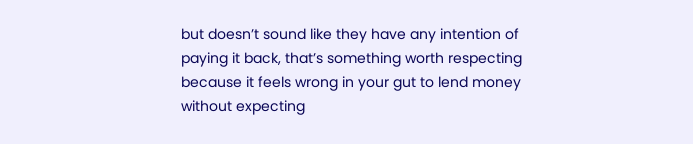but doesn’t sound like they have any intention of paying it back, that’s something worth respecting because it feels wrong in your gut to lend money without expecting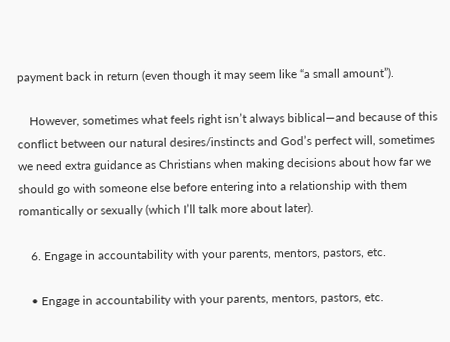payment back in return (even though it may seem like “a small amount”).

    However, sometimes what feels right isn’t always biblical—and because of this conflict between our natural desires/instincts and God’s perfect will, sometimes we need extra guidance as Christians when making decisions about how far we should go with someone else before entering into a relationship with them romantically or sexually (which I’ll talk more about later).

    6. Engage in accountability with your parents, mentors, pastors, etc.

    • Engage in accountability with your parents, mentors, pastors, etc.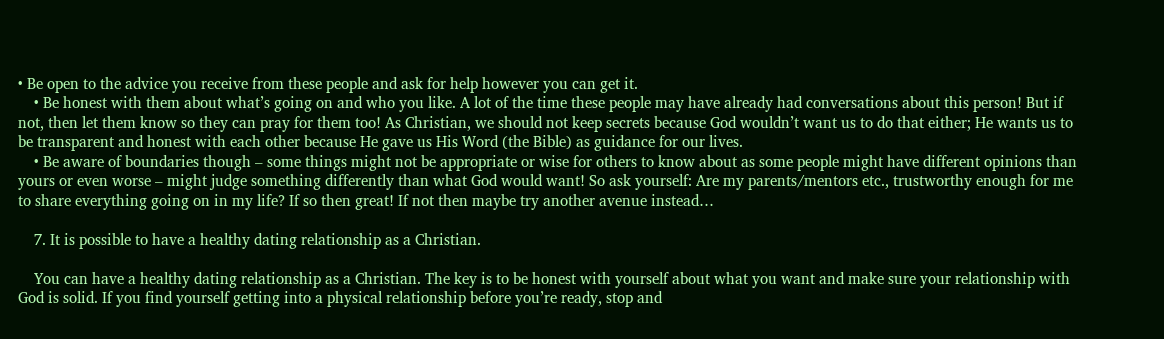• Be open to the advice you receive from these people and ask for help however you can get it.
    • Be honest with them about what’s going on and who you like. A lot of the time these people may have already had conversations about this person! But if not, then let them know so they can pray for them too! As Christian, we should not keep secrets because God wouldn’t want us to do that either; He wants us to be transparent and honest with each other because He gave us His Word (the Bible) as guidance for our lives.
    • Be aware of boundaries though – some things might not be appropriate or wise for others to know about as some people might have different opinions than yours or even worse – might judge something differently than what God would want! So ask yourself: Are my parents/mentors etc., trustworthy enough for me to share everything going on in my life? If so then great! If not then maybe try another avenue instead…

    7. It is possible to have a healthy dating relationship as a Christian.

    You can have a healthy dating relationship as a Christian. The key is to be honest with yourself about what you want and make sure your relationship with God is solid. If you find yourself getting into a physical relationship before you’re ready, stop and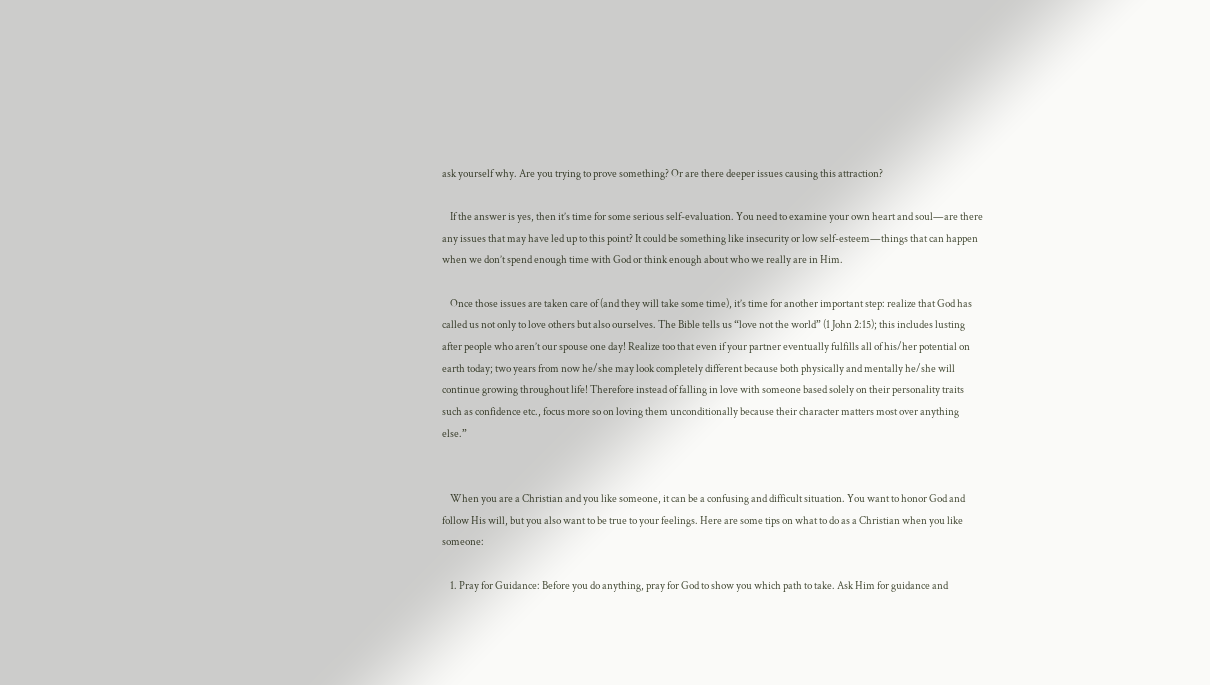ask yourself why. Are you trying to prove something? Or are there deeper issues causing this attraction?

    If the answer is yes, then it’s time for some serious self-evaluation. You need to examine your own heart and soul—are there any issues that may have led up to this point? It could be something like insecurity or low self-esteem—things that can happen when we don’t spend enough time with God or think enough about who we really are in Him.

    Once those issues are taken care of (and they will take some time), it’s time for another important step: realize that God has called us not only to love others but also ourselves. The Bible tells us “love not the world” (1 John 2:15); this includes lusting after people who aren’t our spouse one day! Realize too that even if your partner eventually fulfills all of his/her potential on earth today; two years from now he/she may look completely different because both physically and mentally he/she will continue growing throughout life! Therefore instead of falling in love with someone based solely on their personality traits such as confidence etc., focus more so on loving them unconditionally because their character matters most over anything else.”


    When you are a Christian and you like someone, it can be a confusing and difficult situation. You want to honor God and follow His will, but you also want to be true to your feelings. Here are some tips on what to do as a Christian when you like someone:

    1. Pray for Guidance: Before you do anything, pray for God to show you which path to take. Ask Him for guidance and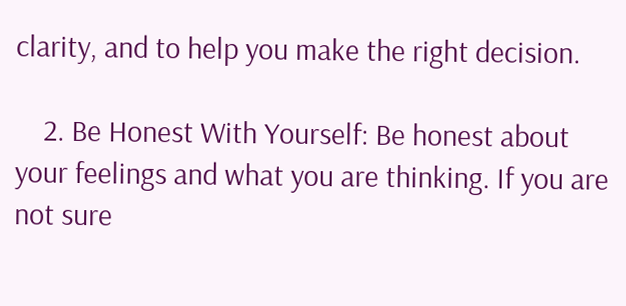clarity, and to help you make the right decision.

    2. Be Honest With Yourself: Be honest about your feelings and what you are thinking. If you are not sure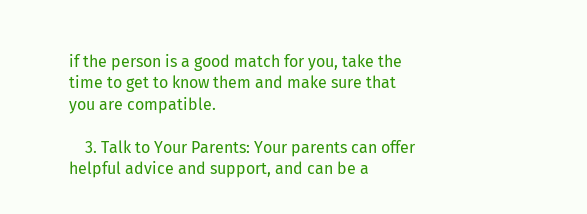if the person is a good match for you, take the time to get to know them and make sure that you are compatible.

    3. Talk to Your Parents: Your parents can offer helpful advice and support, and can be a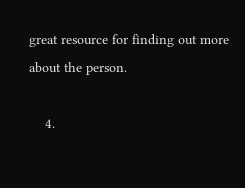great resource for finding out more about the person.

    4.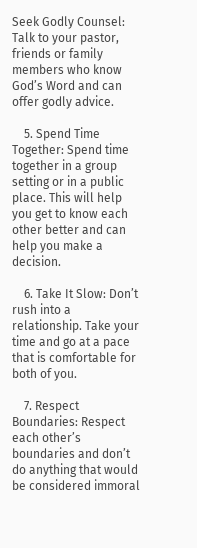Seek Godly Counsel: Talk to your pastor, friends or family members who know God’s Word and can offer godly advice.

    5. Spend Time Together: Spend time together in a group setting or in a public place. This will help you get to know each other better and can help you make a decision.

    6. Take It Slow: Don’t rush into a relationship. Take your time and go at a pace that is comfortable for both of you.

    7. Respect Boundaries: Respect each other’s boundaries and don’t do anything that would be considered immoral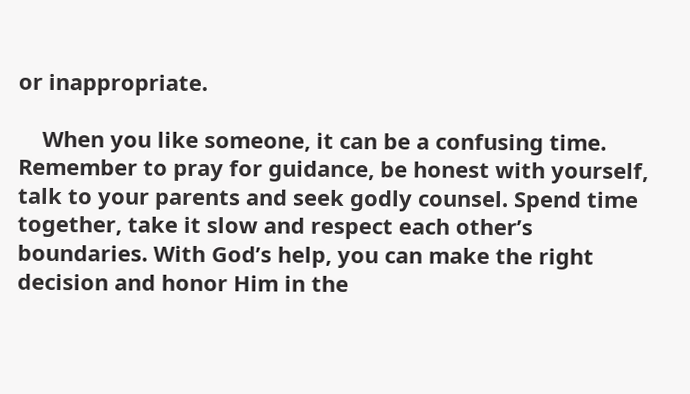or inappropriate.

    When you like someone, it can be a confusing time. Remember to pray for guidance, be honest with yourself, talk to your parents and seek godly counsel. Spend time together, take it slow and respect each other’s boundaries. With God’s help, you can make the right decision and honor Him in the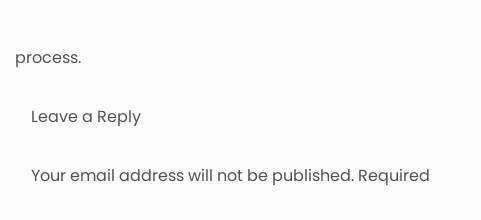process.

    Leave a Reply

    Your email address will not be published. Required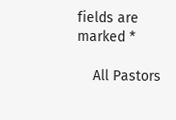fields are marked *

    All Pastors